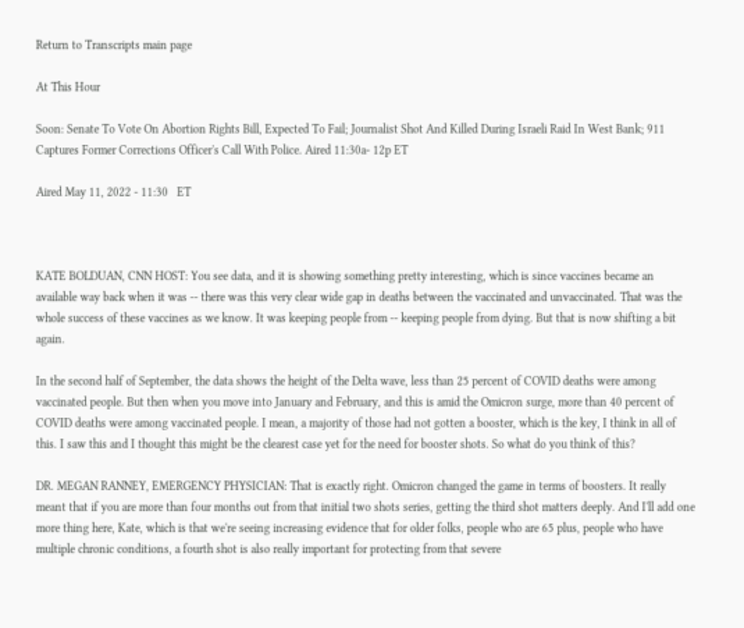Return to Transcripts main page

At This Hour

Soon: Senate To Vote On Abortion Rights Bill, Expected To Fail; Journalist Shot And Killed During Israeli Raid In West Bank; 911 Captures Former Corrections Officer's Call With Police. Aired 11:30a- 12p ET

Aired May 11, 2022 - 11:30   ET



KATE BOLDUAN, CNN HOST: You see data, and it is showing something pretty interesting, which is since vaccines became an available way back when it was -- there was this very clear wide gap in deaths between the vaccinated and unvaccinated. That was the whole success of these vaccines as we know. It was keeping people from -- keeping people from dying. But that is now shifting a bit again.

In the second half of September, the data shows the height of the Delta wave, less than 25 percent of COVID deaths were among vaccinated people. But then when you move into January and February, and this is amid the Omicron surge, more than 40 percent of COVID deaths were among vaccinated people. I mean, a majority of those had not gotten a booster, which is the key, I think in all of this. I saw this and I thought this might be the clearest case yet for the need for booster shots. So what do you think of this?

DR. MEGAN RANNEY, EMERGENCY PHYSICIAN: That is exactly right. Omicron changed the game in terms of boosters. It really meant that if you are more than four months out from that initial two shots series, getting the third shot matters deeply. And I'll add one more thing here, Kate, which is that we're seeing increasing evidence that for older folks, people who are 65 plus, people who have multiple chronic conditions, a fourth shot is also really important for protecting from that severe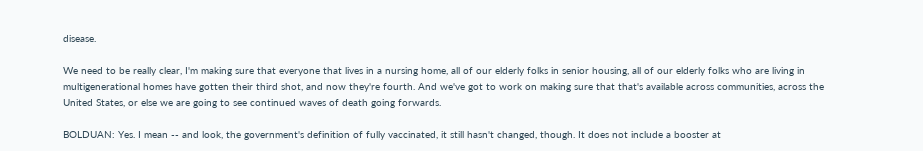disease.

We need to be really clear, I'm making sure that everyone that lives in a nursing home, all of our elderly folks in senior housing, all of our elderly folks who are living in multigenerational homes have gotten their third shot, and now they're fourth. And we've got to work on making sure that that's available across communities, across the United States, or else we are going to see continued waves of death going forwards.

BOLDUAN: Yes. I mean -- and look, the government's definition of fully vaccinated, it still hasn't changed, though. It does not include a booster at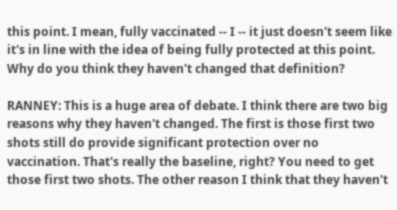this point. I mean, fully vaccinated -- I -- it just doesn't seem like it's in line with the idea of being fully protected at this point. Why do you think they haven't changed that definition?

RANNEY: This is a huge area of debate. I think there are two big reasons why they haven't changed. The first is those first two shots still do provide significant protection over no vaccination. That's really the baseline, right? You need to get those first two shots. The other reason I think that they haven't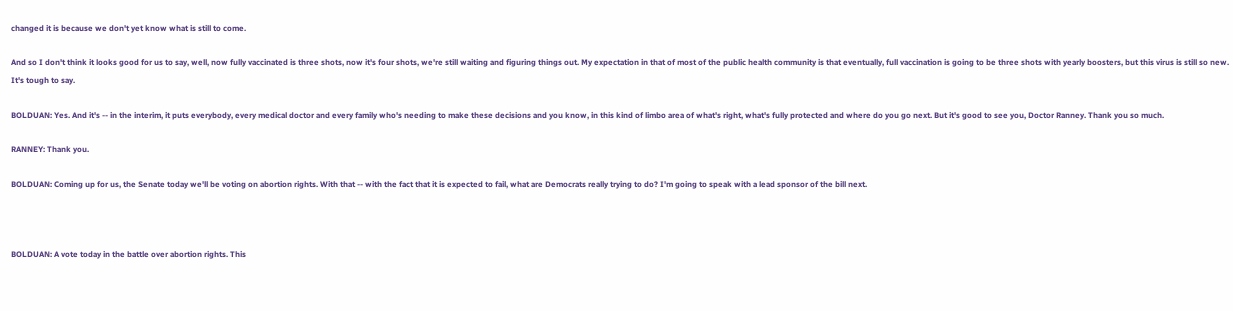changed it is because we don't yet know what is still to come.

And so I don't think it looks good for us to say, well, now fully vaccinated is three shots, now it's four shots, we're still waiting and figuring things out. My expectation in that of most of the public health community is that eventually, full vaccination is going to be three shots with yearly boosters, but this virus is still so new. It's tough to say.

BOLDUAN: Yes. And it's -- in the interim, it puts everybody, every medical doctor and every family who's needing to make these decisions and you know, in this kind of limbo area of what's right, what's fully protected and where do you go next. But it's good to see you, Doctor Ranney. Thank you so much.

RANNEY: Thank you.

BOLDUAN: Coming up for us, the Senate today we'll be voting on abortion rights. With that -- with the fact that it is expected to fail, what are Democrats really trying to do? I'm going to speak with a lead sponsor of the bill next.



BOLDUAN: A vote today in the battle over abortion rights. This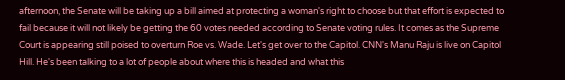afternoon, the Senate will be taking up a bill aimed at protecting a woman's right to choose but that effort is expected to fail because it will not likely be getting the 60 votes needed according to Senate voting rules. It comes as the Supreme Court is appearing still poised to overturn Roe vs. Wade. Let's get over to the Capitol. CNN's Manu Raju is live on Capitol Hill. He's been talking to a lot of people about where this is headed and what this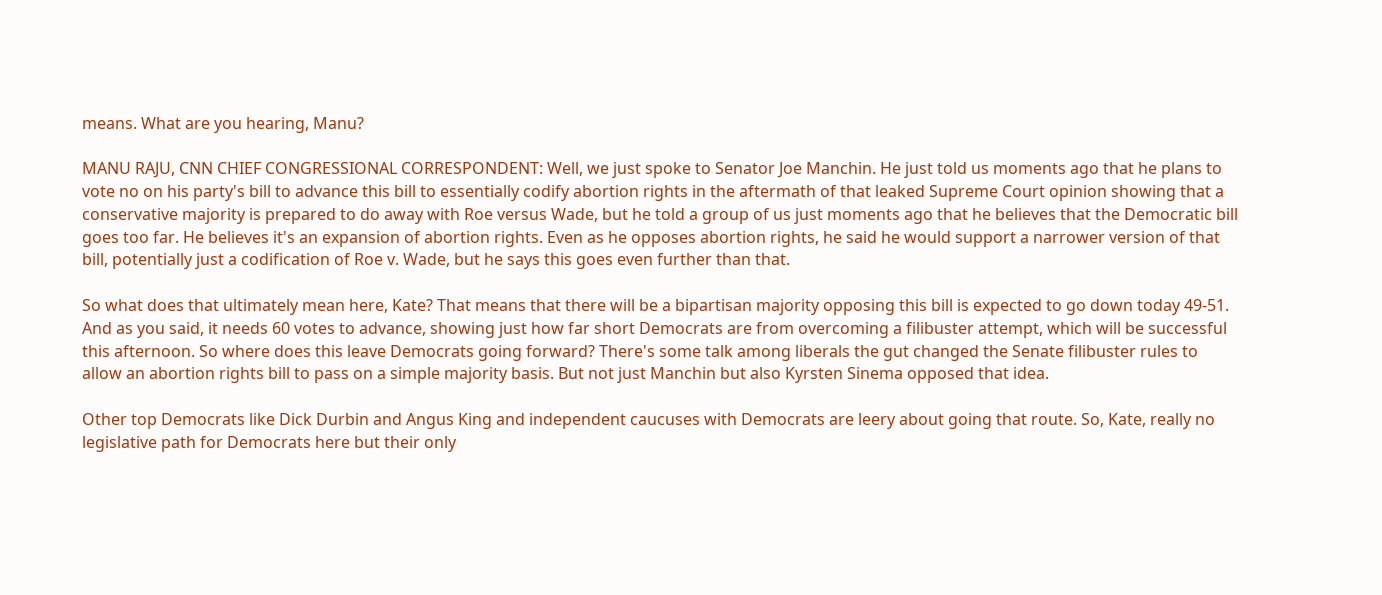means. What are you hearing, Manu?

MANU RAJU, CNN CHIEF CONGRESSIONAL CORRESPONDENT: Well, we just spoke to Senator Joe Manchin. He just told us moments ago that he plans to vote no on his party's bill to advance this bill to essentially codify abortion rights in the aftermath of that leaked Supreme Court opinion showing that a conservative majority is prepared to do away with Roe versus Wade, but he told a group of us just moments ago that he believes that the Democratic bill goes too far. He believes it's an expansion of abortion rights. Even as he opposes abortion rights, he said he would support a narrower version of that bill, potentially just a codification of Roe v. Wade, but he says this goes even further than that.

So what does that ultimately mean here, Kate? That means that there will be a bipartisan majority opposing this bill is expected to go down today 49-51. And as you said, it needs 60 votes to advance, showing just how far short Democrats are from overcoming a filibuster attempt, which will be successful this afternoon. So where does this leave Democrats going forward? There's some talk among liberals the gut changed the Senate filibuster rules to allow an abortion rights bill to pass on a simple majority basis. But not just Manchin but also Kyrsten Sinema opposed that idea.

Other top Democrats like Dick Durbin and Angus King and independent caucuses with Democrats are leery about going that route. So, Kate, really no legislative path for Democrats here but their only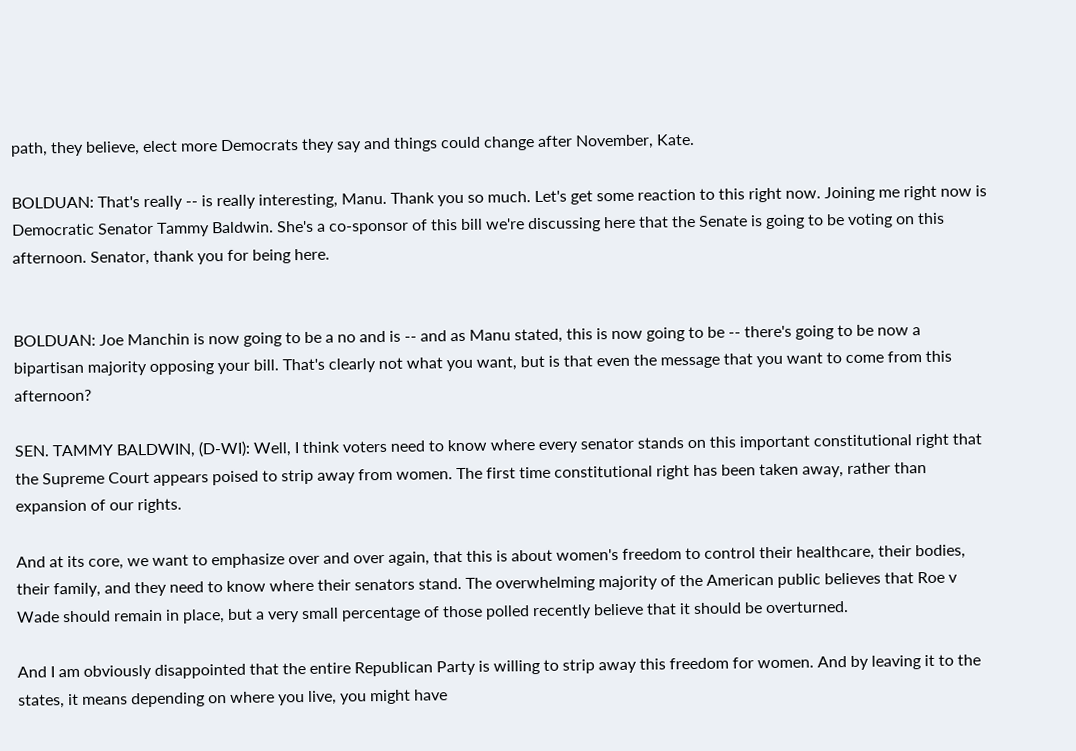path, they believe, elect more Democrats they say and things could change after November, Kate.

BOLDUAN: That's really -- is really interesting, Manu. Thank you so much. Let's get some reaction to this right now. Joining me right now is Democratic Senator Tammy Baldwin. She's a co-sponsor of this bill we're discussing here that the Senate is going to be voting on this afternoon. Senator, thank you for being here.


BOLDUAN: Joe Manchin is now going to be a no and is -- and as Manu stated, this is now going to be -- there's going to be now a bipartisan majority opposing your bill. That's clearly not what you want, but is that even the message that you want to come from this afternoon?

SEN. TAMMY BALDWIN, (D-WI): Well, I think voters need to know where every senator stands on this important constitutional right that the Supreme Court appears poised to strip away from women. The first time constitutional right has been taken away, rather than expansion of our rights.

And at its core, we want to emphasize over and over again, that this is about women's freedom to control their healthcare, their bodies, their family, and they need to know where their senators stand. The overwhelming majority of the American public believes that Roe v Wade should remain in place, but a very small percentage of those polled recently believe that it should be overturned.

And I am obviously disappointed that the entire Republican Party is willing to strip away this freedom for women. And by leaving it to the states, it means depending on where you live, you might have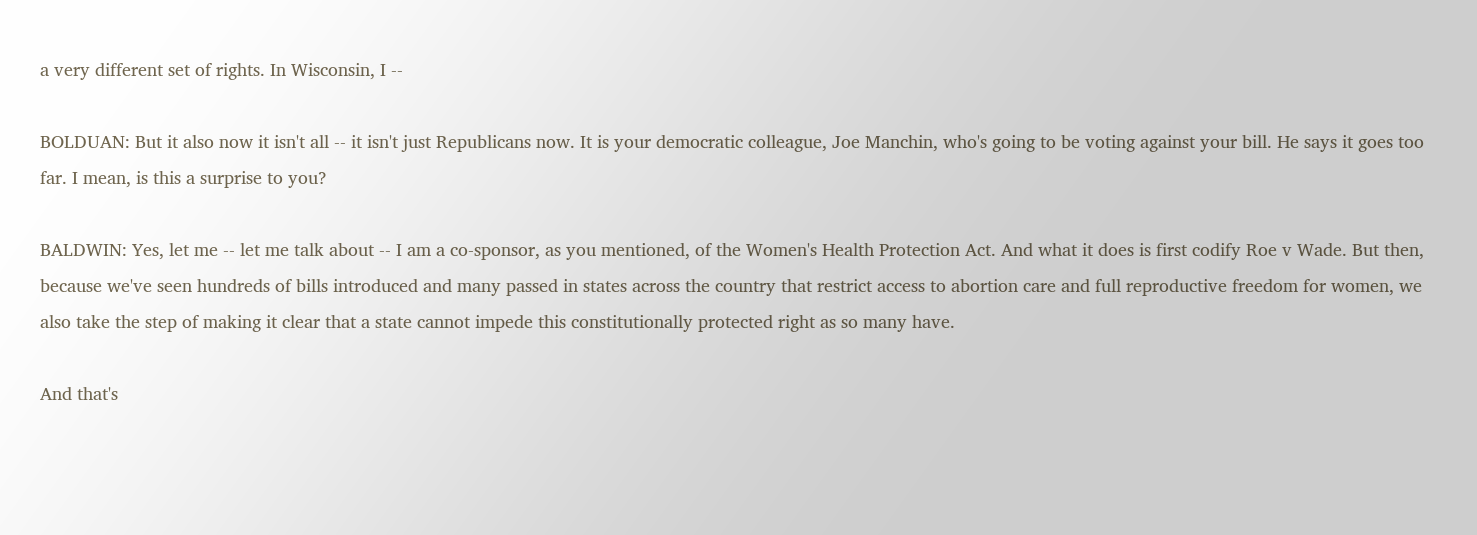a very different set of rights. In Wisconsin, I --

BOLDUAN: But it also now it isn't all -- it isn't just Republicans now. It is your democratic colleague, Joe Manchin, who's going to be voting against your bill. He says it goes too far. I mean, is this a surprise to you?

BALDWIN: Yes, let me -- let me talk about -- I am a co-sponsor, as you mentioned, of the Women's Health Protection Act. And what it does is first codify Roe v Wade. But then, because we've seen hundreds of bills introduced and many passed in states across the country that restrict access to abortion care and full reproductive freedom for women, we also take the step of making it clear that a state cannot impede this constitutionally protected right as so many have.

And that's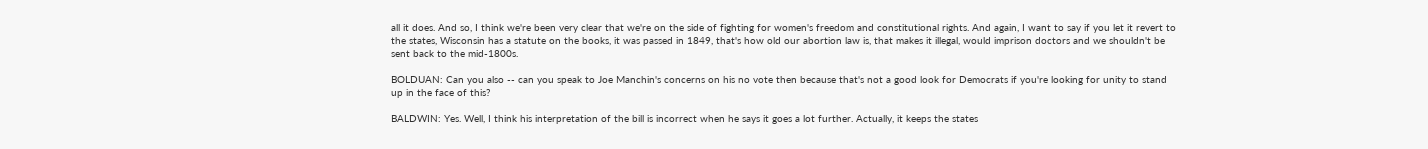all it does. And so, I think we're been very clear that we're on the side of fighting for women's freedom and constitutional rights. And again, I want to say if you let it revert to the states, Wisconsin has a statute on the books, it was passed in 1849, that's how old our abortion law is, that makes it illegal, would imprison doctors and we shouldn't be sent back to the mid-1800s.

BOLDUAN: Can you also -- can you speak to Joe Manchin's concerns on his no vote then because that's not a good look for Democrats if you're looking for unity to stand up in the face of this?

BALDWIN: Yes. Well, I think his interpretation of the bill is incorrect when he says it goes a lot further. Actually, it keeps the states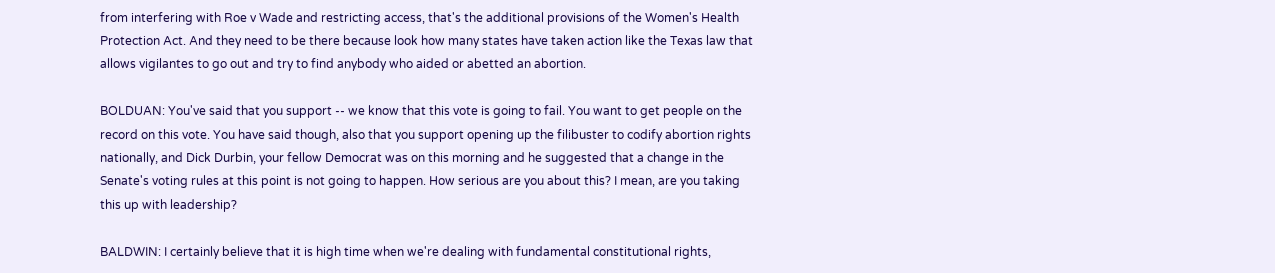from interfering with Roe v Wade and restricting access, that's the additional provisions of the Women's Health Protection Act. And they need to be there because look how many states have taken action like the Texas law that allows vigilantes to go out and try to find anybody who aided or abetted an abortion.

BOLDUAN: You've said that you support -- we know that this vote is going to fail. You want to get people on the record on this vote. You have said though, also that you support opening up the filibuster to codify abortion rights nationally, and Dick Durbin, your fellow Democrat was on this morning and he suggested that a change in the Senate's voting rules at this point is not going to happen. How serious are you about this? I mean, are you taking this up with leadership?

BALDWIN: I certainly believe that it is high time when we're dealing with fundamental constitutional rights,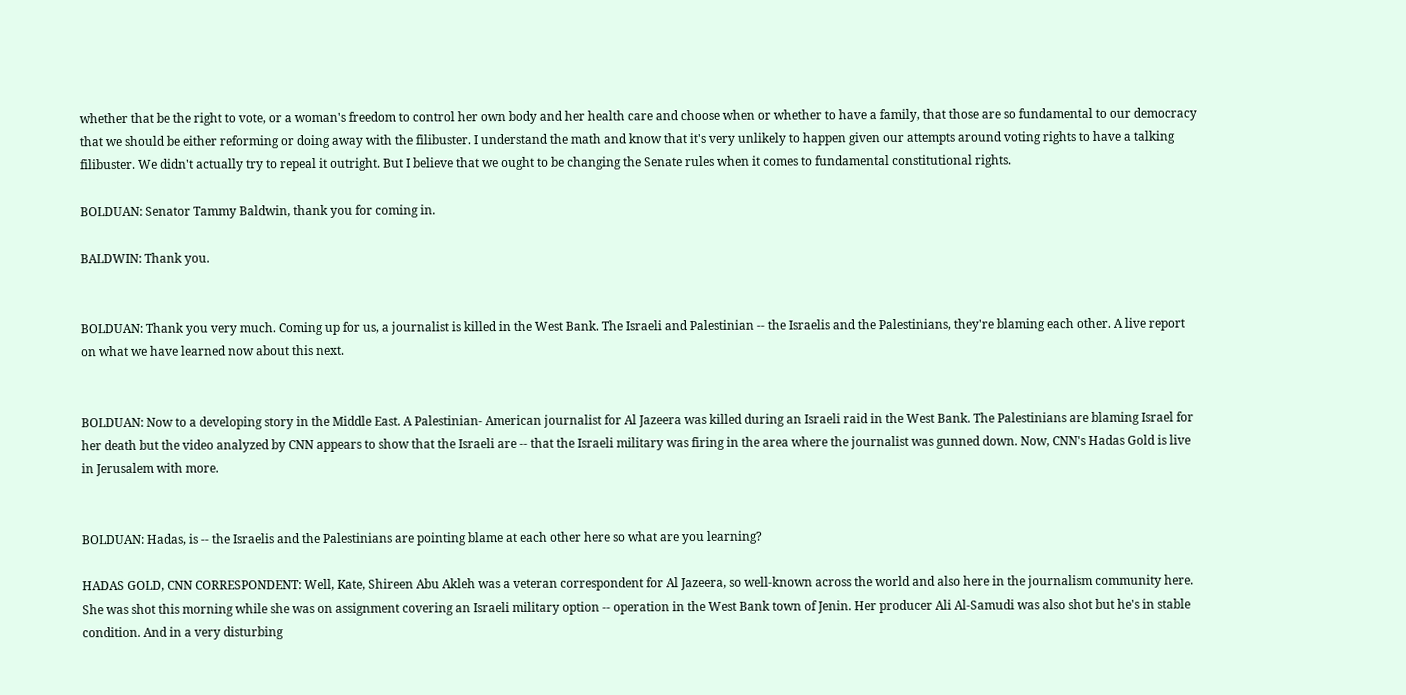whether that be the right to vote, or a woman's freedom to control her own body and her health care and choose when or whether to have a family, that those are so fundamental to our democracy that we should be either reforming or doing away with the filibuster. I understand the math and know that it's very unlikely to happen given our attempts around voting rights to have a talking filibuster. We didn't actually try to repeal it outright. But I believe that we ought to be changing the Senate rules when it comes to fundamental constitutional rights.

BOLDUAN: Senator Tammy Baldwin, thank you for coming in.

BALDWIN: Thank you.


BOLDUAN: Thank you very much. Coming up for us, a journalist is killed in the West Bank. The Israeli and Palestinian -- the Israelis and the Palestinians, they're blaming each other. A live report on what we have learned now about this next.


BOLDUAN: Now to a developing story in the Middle East. A Palestinian- American journalist for Al Jazeera was killed during an Israeli raid in the West Bank. The Palestinians are blaming Israel for her death but the video analyzed by CNN appears to show that the Israeli are -- that the Israeli military was firing in the area where the journalist was gunned down. Now, CNN's Hadas Gold is live in Jerusalem with more.


BOLDUAN: Hadas, is -- the Israelis and the Palestinians are pointing blame at each other here so what are you learning?

HADAS GOLD, CNN CORRESPONDENT: Well, Kate, Shireen Abu Akleh was a veteran correspondent for Al Jazeera, so well-known across the world and also here in the journalism community here. She was shot this morning while she was on assignment covering an Israeli military option -- operation in the West Bank town of Jenin. Her producer Ali Al-Samudi was also shot but he's in stable condition. And in a very disturbing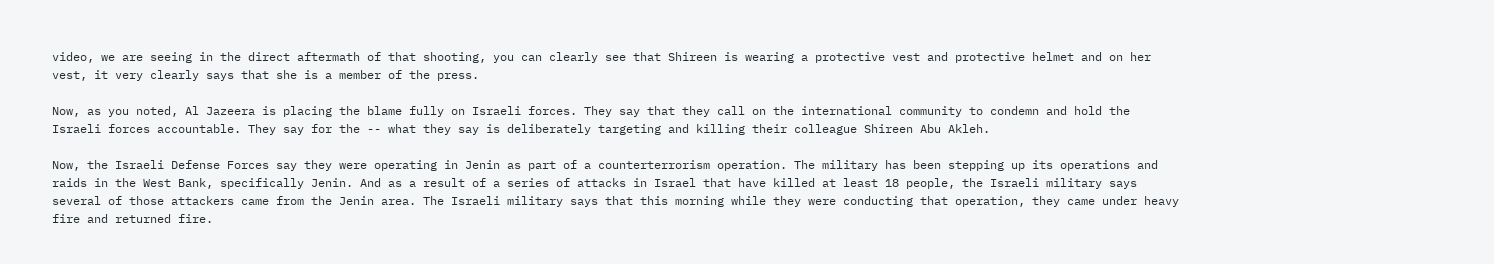video, we are seeing in the direct aftermath of that shooting, you can clearly see that Shireen is wearing a protective vest and protective helmet and on her vest, it very clearly says that she is a member of the press.

Now, as you noted, Al Jazeera is placing the blame fully on Israeli forces. They say that they call on the international community to condemn and hold the Israeli forces accountable. They say for the -- what they say is deliberately targeting and killing their colleague Shireen Abu Akleh.

Now, the Israeli Defense Forces say they were operating in Jenin as part of a counterterrorism operation. The military has been stepping up its operations and raids in the West Bank, specifically Jenin. And as a result of a series of attacks in Israel that have killed at least 18 people, the Israeli military says several of those attackers came from the Jenin area. The Israeli military says that this morning while they were conducting that operation, they came under heavy fire and returned fire.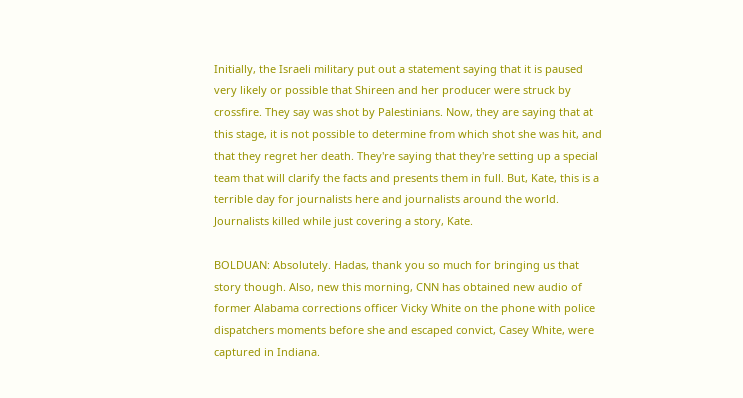Initially, the Israeli military put out a statement saying that it is paused very likely or possible that Shireen and her producer were struck by crossfire. They say was shot by Palestinians. Now, they are saying that at this stage, it is not possible to determine from which shot she was hit, and that they regret her death. They're saying that they're setting up a special team that will clarify the facts and presents them in full. But, Kate, this is a terrible day for journalists here and journalists around the world. Journalists killed while just covering a story, Kate.

BOLDUAN: Absolutely. Hadas, thank you so much for bringing us that story though. Also, new this morning, CNN has obtained new audio of former Alabama corrections officer Vicky White on the phone with police dispatchers moments before she and escaped convict, Casey White, were captured in Indiana.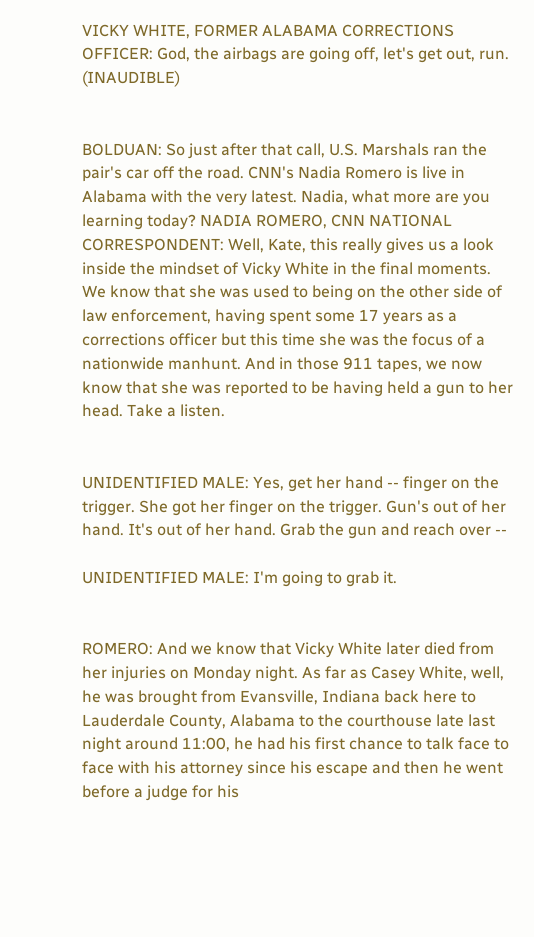VICKY WHITE, FORMER ALABAMA CORRECTIONS OFFICER: God, the airbags are going off, let's get out, run. (INAUDIBLE)


BOLDUAN: So just after that call, U.S. Marshals ran the pair's car off the road. CNN's Nadia Romero is live in Alabama with the very latest. Nadia, what more are you learning today? NADIA ROMERO, CNN NATIONAL CORRESPONDENT: Well, Kate, this really gives us a look inside the mindset of Vicky White in the final moments. We know that she was used to being on the other side of law enforcement, having spent some 17 years as a corrections officer but this time she was the focus of a nationwide manhunt. And in those 911 tapes, we now know that she was reported to be having held a gun to her head. Take a listen.


UNIDENTIFIED MALE: Yes, get her hand -- finger on the trigger. She got her finger on the trigger. Gun's out of her hand. It's out of her hand. Grab the gun and reach over --

UNIDENTIFIED MALE: I'm going to grab it.


ROMERO: And we know that Vicky White later died from her injuries on Monday night. As far as Casey White, well, he was brought from Evansville, Indiana back here to Lauderdale County, Alabama to the courthouse late last night around 11:00, he had his first chance to talk face to face with his attorney since his escape and then he went before a judge for his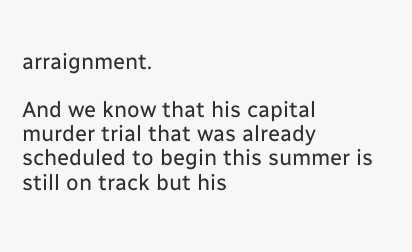arraignment.

And we know that his capital murder trial that was already scheduled to begin this summer is still on track but his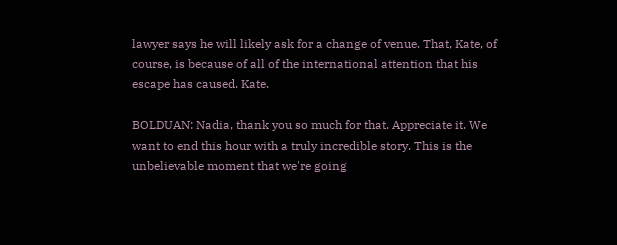lawyer says he will likely ask for a change of venue. That, Kate, of course, is because of all of the international attention that his escape has caused. Kate.

BOLDUAN: Nadia, thank you so much for that. Appreciate it. We want to end this hour with a truly incredible story. This is the unbelievable moment that we're going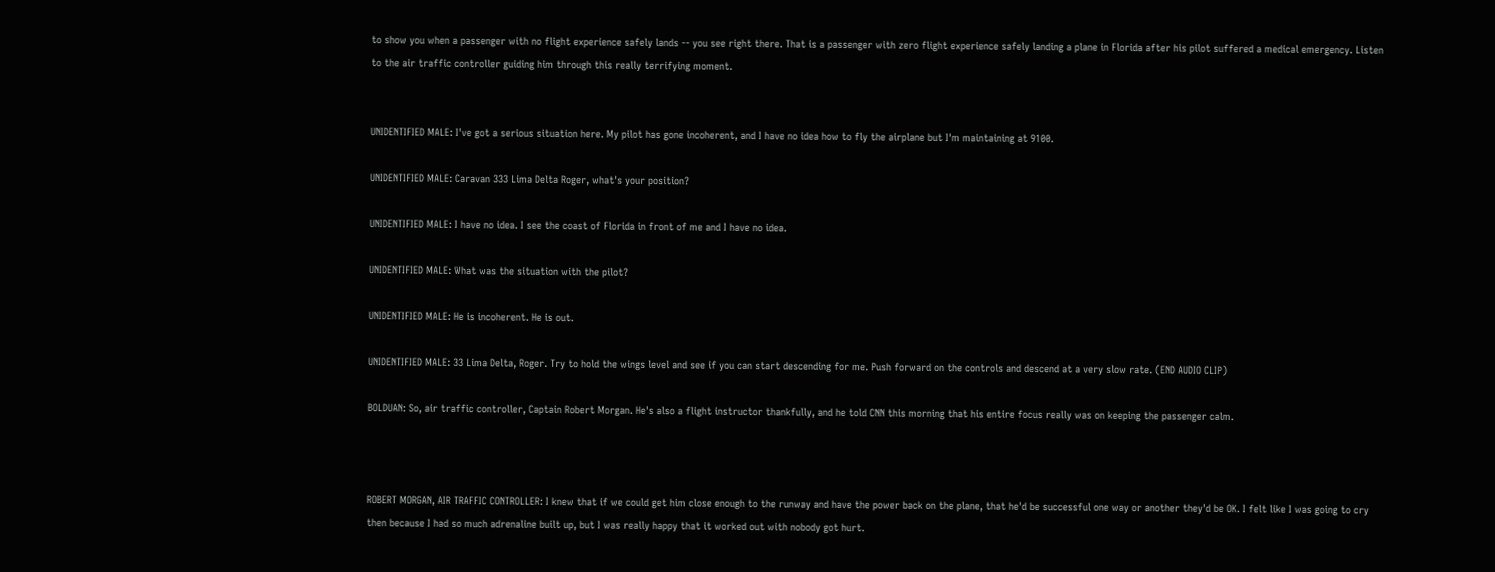to show you when a passenger with no flight experience safely lands -- you see right there. That is a passenger with zero flight experience safely landing a plane in Florida after his pilot suffered a medical emergency. Listen to the air traffic controller guiding him through this really terrifying moment.


UNIDENTIFIED MALE: I've got a serious situation here. My pilot has gone incoherent, and I have no idea how to fly the airplane but I'm maintaining at 9100.

UNIDENTIFIED MALE: Caravan 333 Lima Delta Roger, what's your position?

UNIDENTIFIED MALE: I have no idea. I see the coast of Florida in front of me and I have no idea.

UNIDENTIFIED MALE: What was the situation with the pilot?

UNIDENTIFIED MALE: He is incoherent. He is out.

UNIDENTIFIED MALE: 33 Lima Delta, Roger. Try to hold the wings level and see if you can start descending for me. Push forward on the controls and descend at a very slow rate. (END AUDIO CLIP)

BOLDUAN: So, air traffic controller, Captain Robert Morgan. He's also a flight instructor thankfully, and he told CNN this morning that his entire focus really was on keeping the passenger calm.



ROBERT MORGAN, AIR TRAFFIC CONTROLLER: I knew that if we could get him close enough to the runway and have the power back on the plane, that he'd be successful one way or another they'd be OK. I felt like I was going to cry then because I had so much adrenaline built up, but I was really happy that it worked out with nobody got hurt.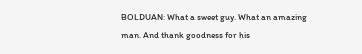BOLDUAN: What a sweet guy. What an amazing man. And thank goodness for his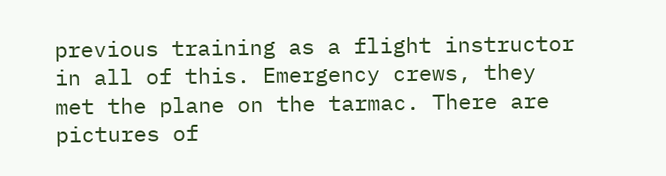previous training as a flight instructor in all of this. Emergency crews, they met the plane on the tarmac. There are pictures of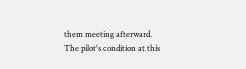them meeting afterward. The pilot's condition at this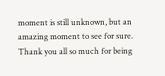moment is still unknown, but an amazing moment to see for sure. Thank you all so much for being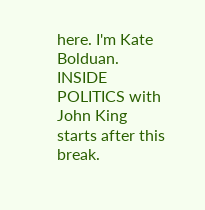here. I'm Kate Bolduan. INSIDE POLITICS with John King starts after this break.